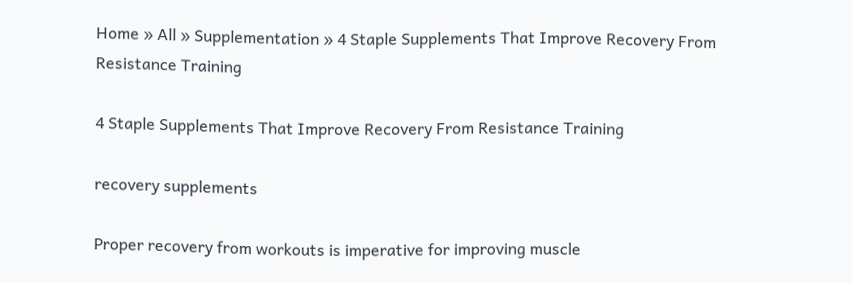Home » All » Supplementation » 4 Staple Supplements That Improve Recovery From Resistance Training

4 Staple Supplements That Improve Recovery From Resistance Training

recovery supplements

Proper recovery from workouts is imperative for improving muscle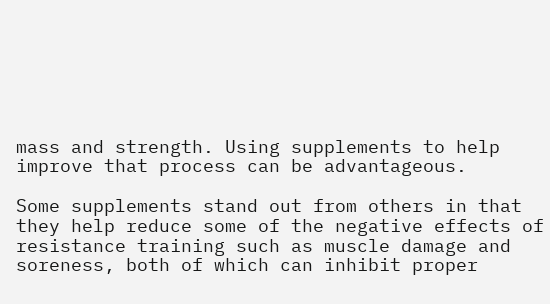mass and strength. Using supplements to help improve that process can be advantageous.

Some supplements stand out from others in that they help reduce some of the negative effects of resistance training such as muscle damage and soreness, both of which can inhibit proper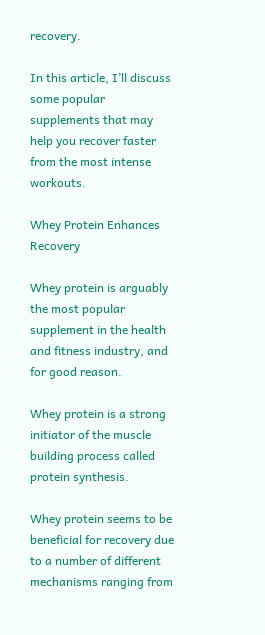recovery.

In this article, I’ll discuss some popular supplements that may help you recover faster from the most intense workouts.

Whey Protein Enhances Recovery

Whey protein is arguably the most popular supplement in the health and fitness industry, and for good reason.

Whey protein is a strong initiator of the muscle building process called protein synthesis.

Whey protein seems to be beneficial for recovery due to a number of different mechanisms ranging from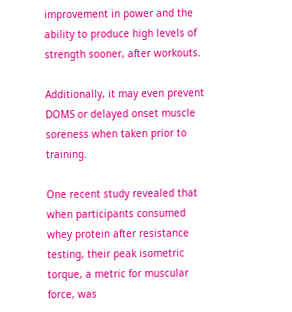improvement in power and the ability to produce high levels of strength sooner, after workouts.

Additionally, it may even prevent DOMS or delayed onset muscle soreness when taken prior to training.

One recent study revealed that when participants consumed whey protein after resistance testing, their peak isometric torque, a metric for muscular force, was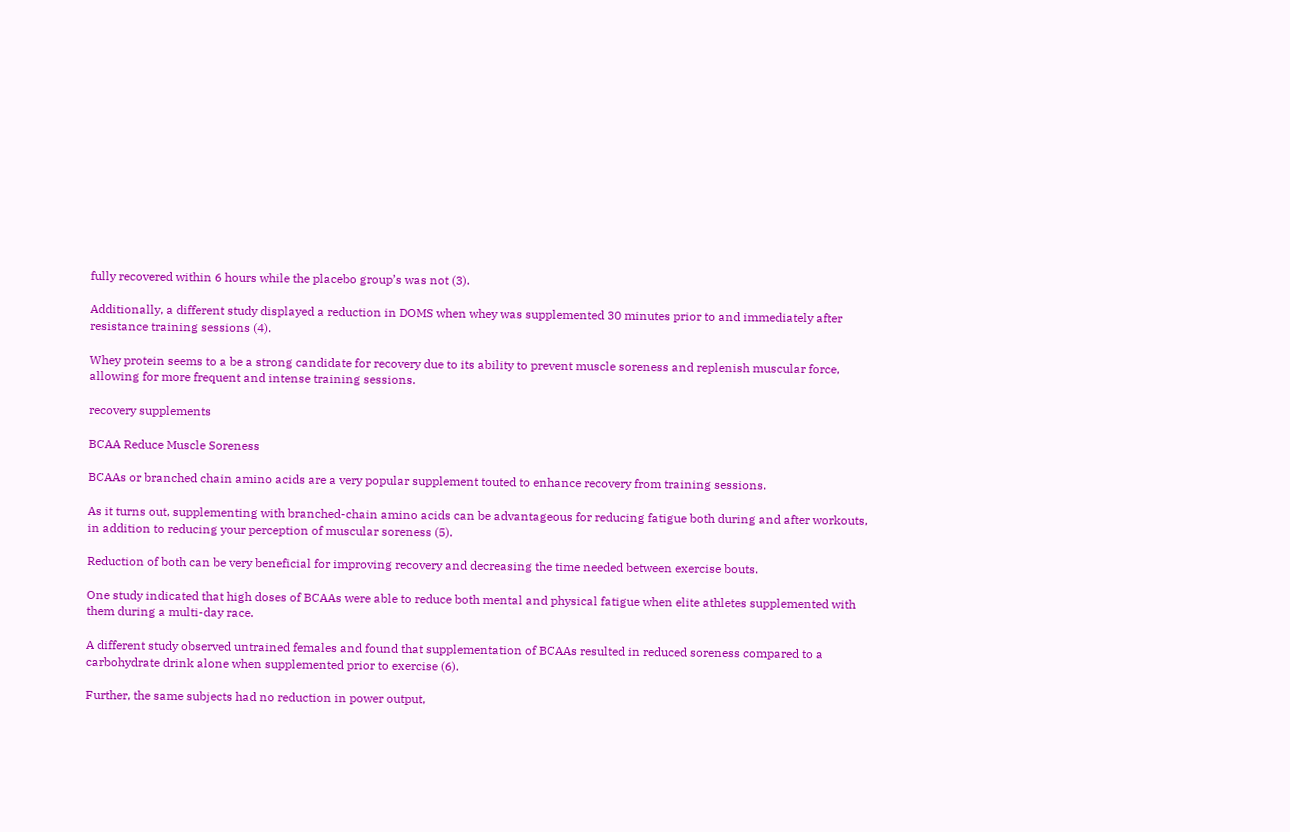fully recovered within 6 hours while the placebo group’s was not (3).

Additionally, a different study displayed a reduction in DOMS when whey was supplemented 30 minutes prior to and immediately after resistance training sessions (4).

Whey protein seems to a be a strong candidate for recovery due to its ability to prevent muscle soreness and replenish muscular force, allowing for more frequent and intense training sessions.

recovery supplements

BCAA Reduce Muscle Soreness

BCAAs or branched chain amino acids are a very popular supplement touted to enhance recovery from training sessions.

As it turns out, supplementing with branched-chain amino acids can be advantageous for reducing fatigue both during and after workouts, in addition to reducing your perception of muscular soreness (5).

Reduction of both can be very beneficial for improving recovery and decreasing the time needed between exercise bouts.

One study indicated that high doses of BCAAs were able to reduce both mental and physical fatigue when elite athletes supplemented with them during a multi-day race.

A different study observed untrained females and found that supplementation of BCAAs resulted in reduced soreness compared to a carbohydrate drink alone when supplemented prior to exercise (6).

Further, the same subjects had no reduction in power output,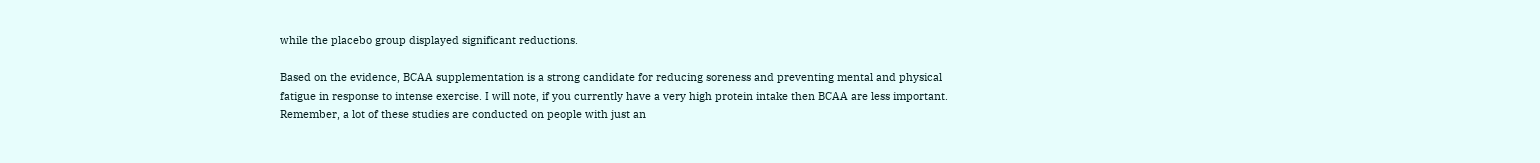while the placebo group displayed significant reductions.

Based on the evidence, BCAA supplementation is a strong candidate for reducing soreness and preventing mental and physical fatigue in response to intense exercise. I will note, if you currently have a very high protein intake then BCAA are less important. Remember, a lot of these studies are conducted on people with just an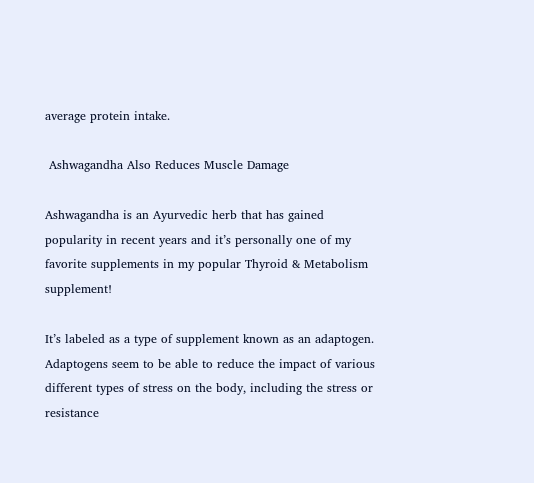average protein intake.

 Ashwagandha Also Reduces Muscle Damage

Ashwagandha is an Ayurvedic herb that has gained popularity in recent years and it’s personally one of my favorite supplements in my popular Thyroid & Metabolism supplement!

It’s labeled as a type of supplement known as an adaptogen. Adaptogens seem to be able to reduce the impact of various different types of stress on the body, including the stress or resistance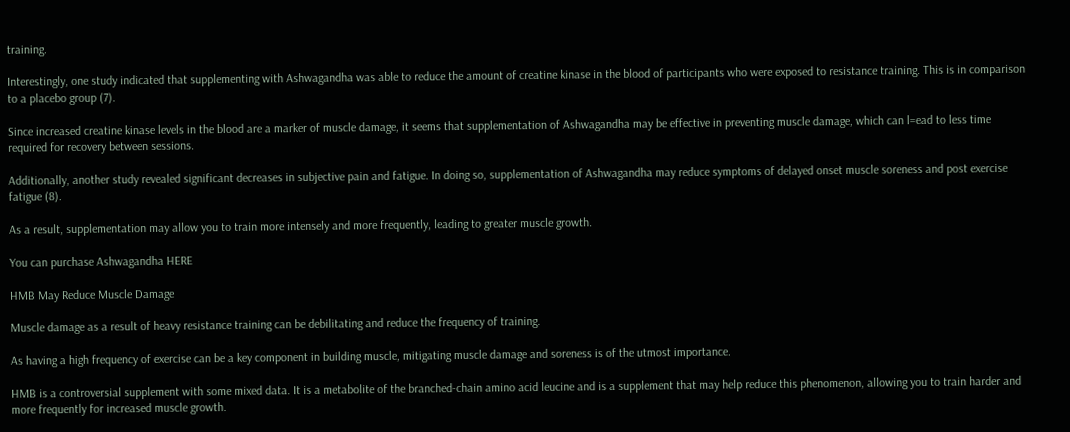training.

Interestingly, one study indicated that supplementing with Ashwagandha was able to reduce the amount of creatine kinase in the blood of participants who were exposed to resistance training. This is in comparison to a placebo group (7).

Since increased creatine kinase levels in the blood are a marker of muscle damage, it seems that supplementation of Ashwagandha may be effective in preventing muscle damage, which can l=ead to less time required for recovery between sessions.

Additionally, another study revealed significant decreases in subjective pain and fatigue. In doing so, supplementation of Ashwagandha may reduce symptoms of delayed onset muscle soreness and post exercise fatigue (8).

As a result, supplementation may allow you to train more intensely and more frequently, leading to greater muscle growth.

You can purchase Ashwagandha HERE

HMB May Reduce Muscle Damage

Muscle damage as a result of heavy resistance training can be debilitating and reduce the frequency of training.

As having a high frequency of exercise can be a key component in building muscle, mitigating muscle damage and soreness is of the utmost importance.

HMB is a controversial supplement with some mixed data. It is a metabolite of the branched-chain amino acid leucine and is a supplement that may help reduce this phenomenon, allowing you to train harder and more frequently for increased muscle growth.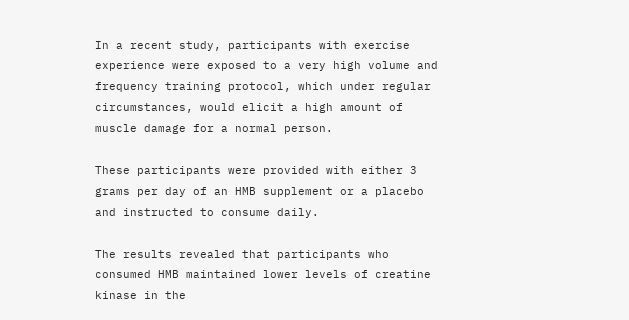In a recent study, participants with exercise experience were exposed to a very high volume and frequency training protocol, which under regular circumstances, would elicit a high amount of muscle damage for a normal person.

These participants were provided with either 3 grams per day of an HMB supplement or a placebo and instructed to consume daily.

The results revealed that participants who consumed HMB maintained lower levels of creatine kinase in the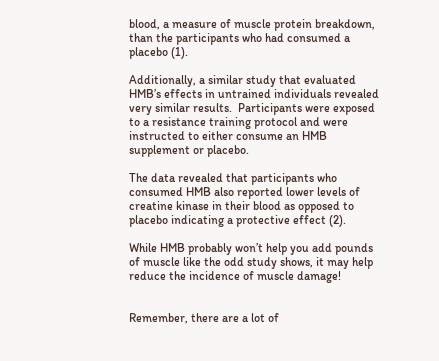blood, a measure of muscle protein breakdown, than the participants who had consumed a placebo (1).

Additionally, a similar study that evaluated HMB’s effects in untrained individuals revealed very similar results.  Participants were exposed to a resistance training protocol and were instructed to either consume an HMB supplement or placebo.

The data revealed that participants who consumed HMB also reported lower levels of creatine kinase in their blood as opposed to placebo indicating a protective effect (2).

While HMB probably won’t help you add pounds of muscle like the odd study shows, it may help reduce the incidence of muscle damage!


Remember, there are a lot of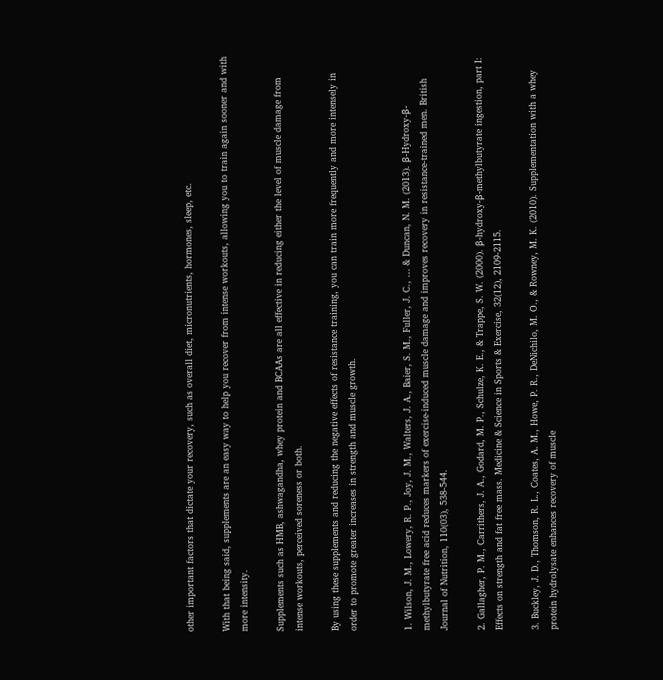other important factors that dictate your recovery, such as overall diet, micronutrients, hormones, sleep, etc.

With that being said, supplements are an easy way to help you recover from intense workouts, allowing you to train again sooner and with more intensity.

Supplements such as HMB, ashwagandha, whey protein and BCAAs are all effective in reducing either the level of muscle damage from intense workouts, perceived soreness or both.

By using these supplements and reducing the negative effects of resistance training, you can train more frequently and more intensely in order to promote greater increases in strength and muscle growth.


1. Wilson, J. M., Lowery, R. P., Joy, J. M., Walters, J. A., Baier, S. M., Fuller, J. C., … & Duncan, N. M. (2013). β-Hydroxy-β-methylbutyrate free acid reduces markers of exercise-induced muscle damage and improves recovery in resistance-trained men. British Journal of Nutrition, 110(03), 538-544.

2. Gallagher, P. M., Carrithers, J. A., Godard, M. P., Schulze, K. E., & Trappe, S. W. (2000). β-hydroxy-β-methylbutyrate ingestion, part I: Effects on strength and fat free mass. Medicine & Science in Sports & Exercise, 32(12), 2109-2115.

3. Buckley, J. D., Thomson, R. L., Coates, A. M., Howe, P. R., DeNichilo, M. O., & Rowney, M. K. (2010). Supplementation with a whey protein hydrolysate enhances recovery of muscle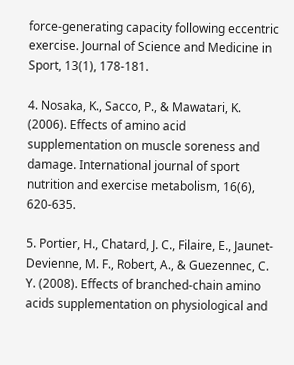force-generating capacity following eccentric exercise. Journal of Science and Medicine in Sport, 13(1), 178-181.

4. Nosaka, K., Sacco, P., & Mawatari, K. (2006). Effects of amino acid supplementation on muscle soreness and damage. International journal of sport nutrition and exercise metabolism, 16(6), 620-635.

5. Portier, H., Chatard, J. C., Filaire, E., Jaunet-Devienne, M. F., Robert, A., & Guezennec, C. Y. (2008). Effects of branched-chain amino acids supplementation on physiological and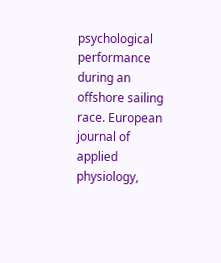psychological performance during an offshore sailing race. European journal of applied physiology,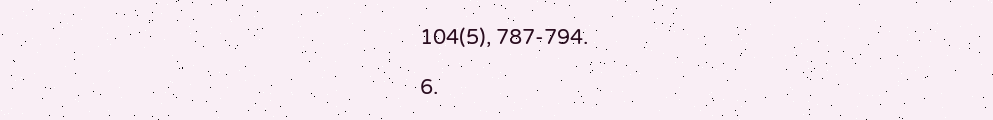104(5), 787-794.

6.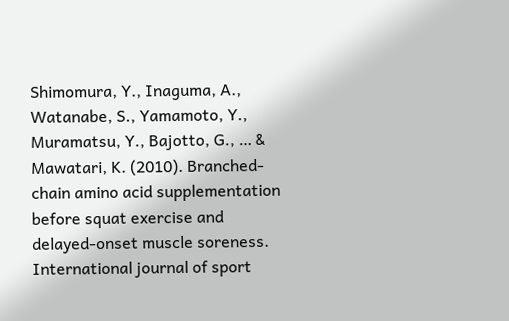Shimomura, Y., Inaguma, A., Watanabe, S., Yamamoto, Y., Muramatsu, Y., Bajotto, G., … & Mawatari, K. (2010). Branched-chain amino acid supplementation before squat exercise and delayed-onset muscle soreness. International journal of sport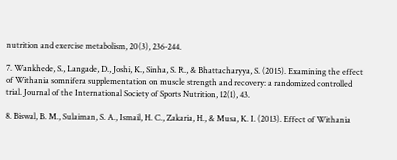nutrition and exercise metabolism, 20(3), 236-244.

7. Wankhede, S., Langade, D., Joshi, K., Sinha, S. R., & Bhattacharyya, S. (2015). Examining the effect of Withania somnifera supplementation on muscle strength and recovery: a randomized controlled trial. Journal of the International Society of Sports Nutrition, 12(1), 43.

8. Biswal, B. M., Sulaiman, S. A., Ismail, H. C., Zakaria, H., & Musa, K. I. (2013). Effect of Withania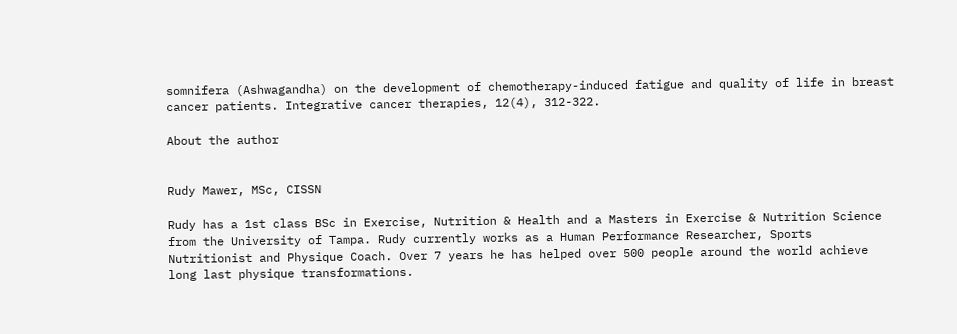somnifera (Ashwagandha) on the development of chemotherapy-induced fatigue and quality of life in breast cancer patients. Integrative cancer therapies, 12(4), 312-322.

About the author


Rudy Mawer, MSc, CISSN

Rudy has a 1st class BSc in Exercise, Nutrition & Health and a Masters in Exercise & Nutrition Science from the University of Tampa. Rudy currently works as a Human Performance Researcher, Sports Nutritionist and Physique Coach. Over 7 years he has helped over 500 people around the world achieve long last physique transformations.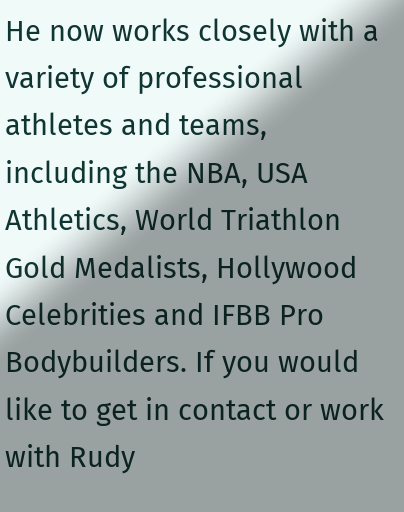He now works closely with a variety of professional athletes and teams, including the NBA, USA Athletics, World Triathlon Gold Medalists, Hollywood Celebrities and IFBB Pro Bodybuilders. If you would like to get in contact or work with Rudy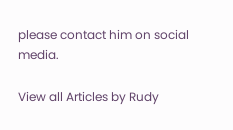please contact him on social media.

View all Articles by Rudy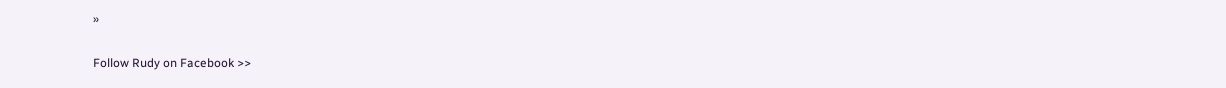»

Follow Rudy on Facebook >>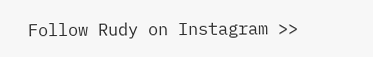Follow Rudy on Instagram >>